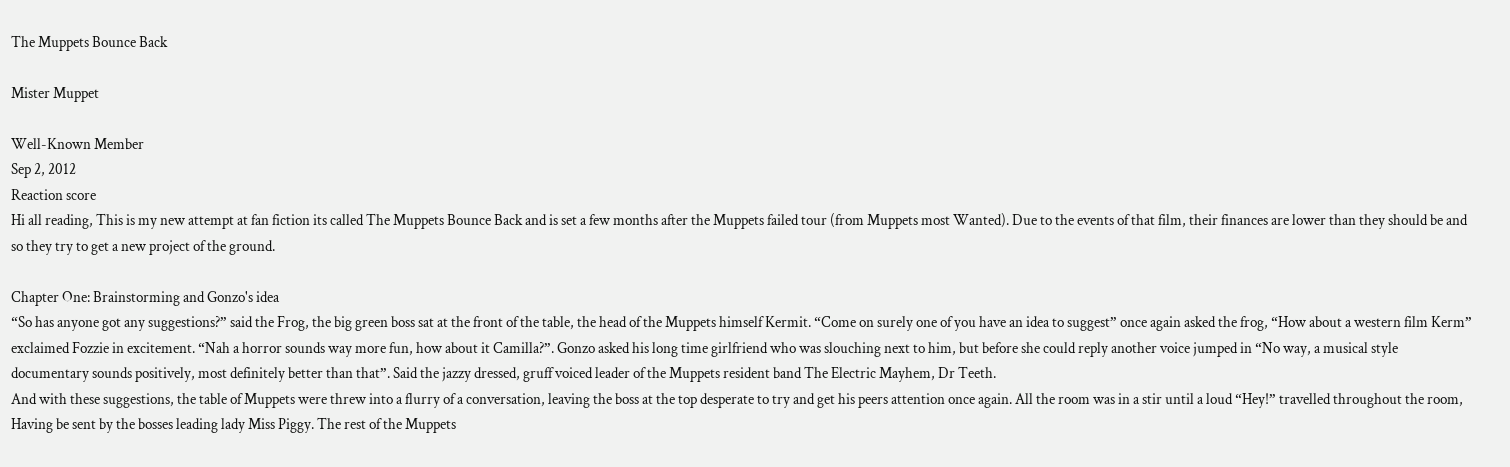The Muppets Bounce Back

Mister Muppet

Well-Known Member
Sep 2, 2012
Reaction score
Hi all reading, This is my new attempt at fan fiction its called The Muppets Bounce Back and is set a few months after the Muppets failed tour (from Muppets most Wanted). Due to the events of that film, their finances are lower than they should be and so they try to get a new project of the ground.

Chapter One: Brainstorming and Gonzo's idea
“So has anyone got any suggestions?” said the Frog, the big green boss sat at the front of the table, the head of the Muppets himself Kermit. “Come on surely one of you have an idea to suggest” once again asked the frog, “How about a western film Kerm” exclaimed Fozzie in excitement. “Nah a horror sounds way more fun, how about it Camilla?”. Gonzo asked his long time girlfriend who was slouching next to him, but before she could reply another voice jumped in “No way, a musical style documentary sounds positively, most definitely better than that”. Said the jazzy dressed, gruff voiced leader of the Muppets resident band The Electric Mayhem, Dr Teeth.
And with these suggestions, the table of Muppets were threw into a flurry of a conversation, leaving the boss at the top desperate to try and get his peers attention once again. All the room was in a stir until a loud “Hey!” travelled throughout the room, Having be sent by the bosses leading lady Miss Piggy. The rest of the Muppets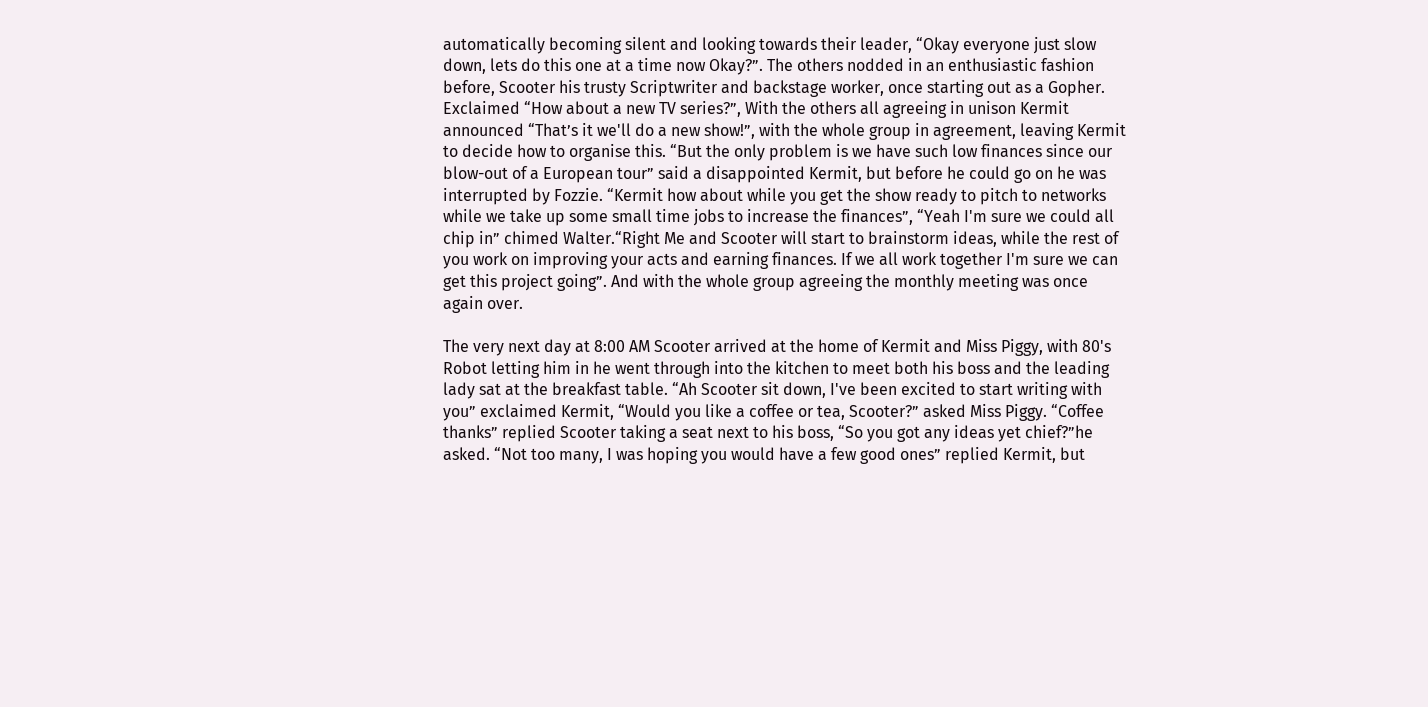automatically becoming silent and looking towards their leader, “Okay everyone just slow down, lets do this one at a time now Okay?”. The others nodded in an enthusiastic fashion before, Scooter his trusty Scriptwriter and backstage worker, once starting out as a Gopher. Exclaimed “How about a new TV series?”, With the others all agreeing in unison Kermit announced “That’s it we'll do a new show!”, with the whole group in agreement, leaving Kermit to decide how to organise this. “But the only problem is we have such low finances since our blow-out of a European tour” said a disappointed Kermit, but before he could go on he was interrupted by Fozzie. “Kermit how about while you get the show ready to pitch to networks while we take up some small time jobs to increase the finances”, “Yeah I'm sure we could all chip in” chimed Walter.“Right Me and Scooter will start to brainstorm ideas, while the rest of you work on improving your acts and earning finances. If we all work together I'm sure we can get this project going”. And with the whole group agreeing the monthly meeting was once again over.

The very next day at 8:00 AM Scooter arrived at the home of Kermit and Miss Piggy, with 80's Robot letting him in he went through into the kitchen to meet both his boss and the leading lady sat at the breakfast table. “Ah Scooter sit down, I've been excited to start writing with you” exclaimed Kermit, “Would you like a coffee or tea, Scooter?” asked Miss Piggy. “Coffee thanks” replied Scooter taking a seat next to his boss, “So you got any ideas yet chief?”he asked. “Not too many, I was hoping you would have a few good ones” replied Kermit, but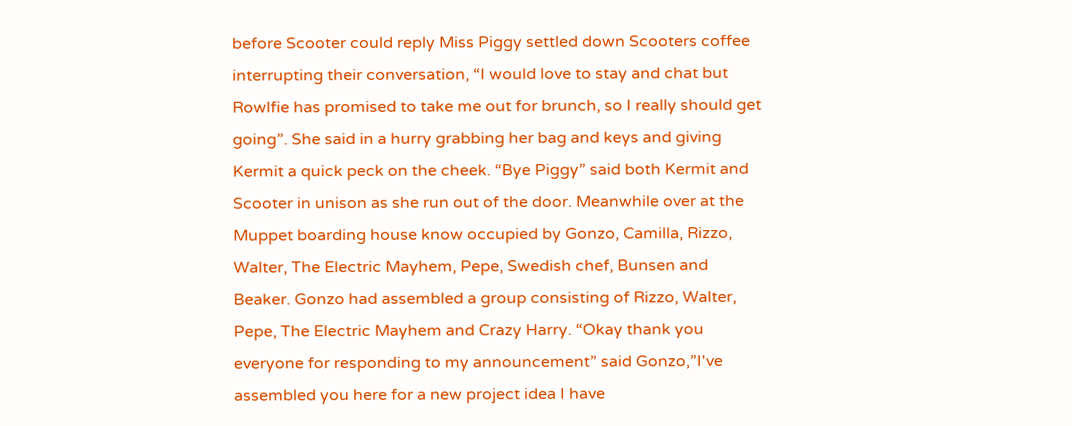before Scooter could reply Miss Piggy settled down Scooters coffee interrupting their conversation, “I would love to stay and chat but Rowlfie has promised to take me out for brunch, so I really should get going”. She said in a hurry grabbing her bag and keys and giving Kermit a quick peck on the cheek. “Bye Piggy” said both Kermit and Scooter in unison as she run out of the door. Meanwhile over at the Muppet boarding house know occupied by Gonzo, Camilla, Rizzo, Walter, The Electric Mayhem, Pepe, Swedish chef, Bunsen and Beaker. Gonzo had assembled a group consisting of Rizzo, Walter, Pepe, The Electric Mayhem and Crazy Harry. “Okay thank you everyone for responding to my announcement” said Gonzo,”I've assembled you here for a new project idea I have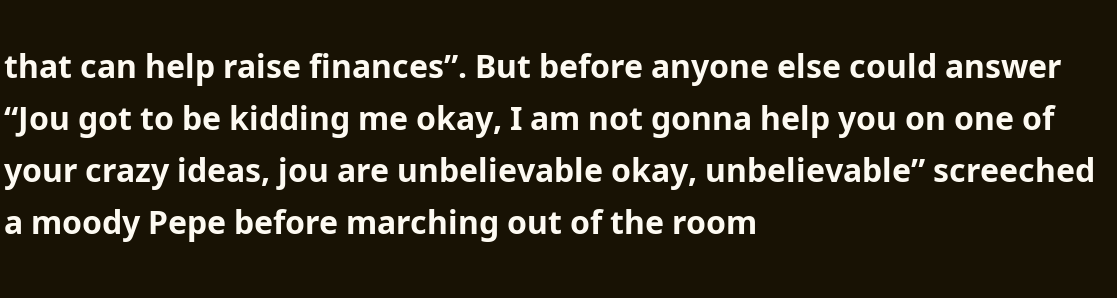that can help raise finances”. But before anyone else could answer “Jou got to be kidding me okay, I am not gonna help you on one of your crazy ideas, jou are unbelievable okay, unbelievable” screeched a moody Pepe before marching out of the room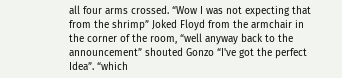all four arms crossed. “Wow I was not expecting that from the shrimp” Joked Floyd from the armchair in the corner of the room, “well anyway back to the announcement” shouted Gonzo “I've got the perfect Idea”. “which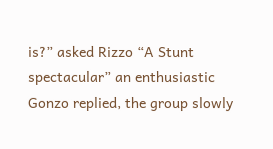is?” asked Rizzo “A Stunt spectacular” an enthusiastic Gonzo replied, the group slowly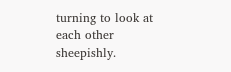turning to look at each other sheepishly.